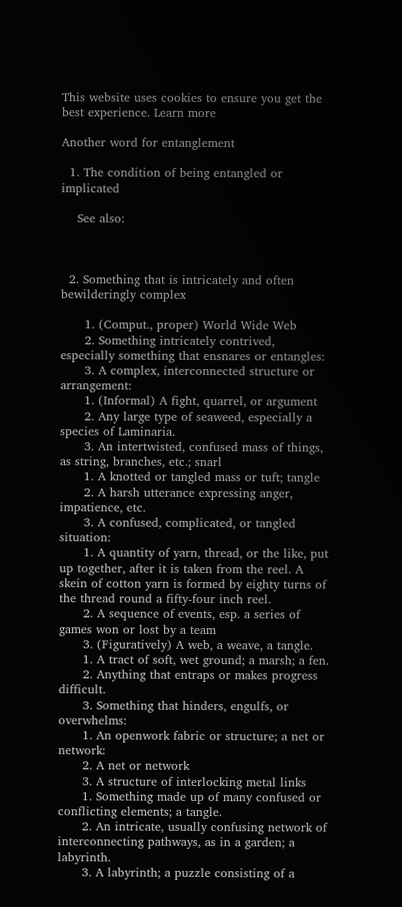This website uses cookies to ensure you get the best experience. Learn more

Another word for entanglement

  1. The condition of being entangled or implicated

    See also:



  2. Something that is intricately and often bewilderingly complex

      1. (Comput., proper) World Wide Web
      2. Something intricately contrived, especially something that ensnares or entangles:
      3. A complex, interconnected structure or arrangement:
      1. (Informal) A fight, quarrel, or argument
      2. Any large type of seaweed, especially a species of Laminaria.
      3. An intertwisted, confused mass of things, as string, branches, etc.; snarl
      1. A knotted or tangled mass or tuft; tangle
      2. A harsh utterance expressing anger, impatience, etc.
      3. A confused, complicated, or tangled situation:
      1. A quantity of yarn, thread, or the like, put up together, after it is taken from the reel. A skein of cotton yarn is formed by eighty turns of the thread round a fifty-four inch reel.
      2. A sequence of events, esp. a series of games won or lost by a team
      3. (Figuratively) A web, a weave, a tangle.
      1. A tract of soft, wet ground; a marsh; a fen.
      2. Anything that entraps or makes progress difficult.
      3. Something that hinders, engulfs, or overwhelms:
      1. An openwork fabric or structure; a net or network:
      2. A net or network
      3. A structure of interlocking metal links
      1. Something made up of many confused or conflicting elements; a tangle.
      2. An intricate, usually confusing network of interconnecting pathways, as in a garden; a labyrinth.
      3. A labyrinth; a puzzle consisting of a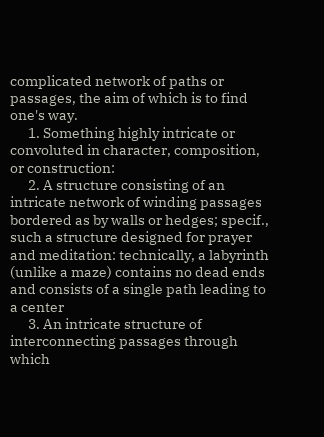complicated network of paths or passages, the aim of which is to find one's way.
      1. Something highly intricate or convoluted in character, composition, or construction:
      2. A structure consisting of an intricate network of winding passages bordered as by walls or hedges; specif., such a structure designed for prayer and meditation: technically, a labyrinth (unlike a maze) contains no dead ends and consists of a single path leading to a center
      3. An intricate structure of interconnecting passages through which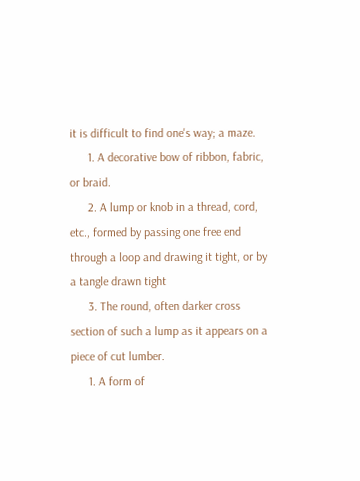it is difficult to find one's way; a maze.
      1. A decorative bow of ribbon, fabric, or braid.
      2. A lump or knob in a thread, cord, etc., formed by passing one free end through a loop and drawing it tight, or by a tangle drawn tight
      3. The round, often darker cross section of such a lump as it appears on a piece of cut lumber.
      1. A form of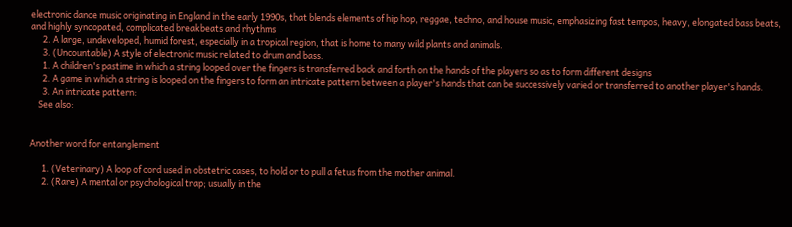electronic dance music originating in England in the early 1990s, that blends elements of hip hop, reggae, techno, and house music, emphasizing fast tempos, heavy, elongated bass beats, and highly syncopated, complicated breakbeats and rhythms
      2. A large, undeveloped, humid forest, especially in a tropical region, that is home to many wild plants and animals.
      3. (Uncountable) A style of electronic music related to drum and bass.
      1. A children's pastime in which a string looped over the fingers is transferred back and forth on the hands of the players so as to form different designs
      2. A game in which a string is looped on the fingers to form an intricate pattern between a player's hands that can be successively varied or transferred to another player's hands.
      3. An intricate pattern:
    See also:


Another word for entanglement

      1. (Veterinary) A loop of cord used in obstetric cases, to hold or to pull a fetus from the mother animal.
      2. (Rare) A mental or psychological trap; usually in the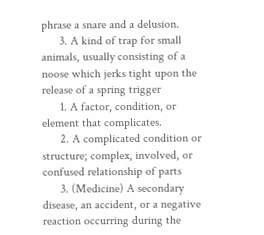phrase a snare and a delusion.
      3. A kind of trap for small animals, usually consisting of a noose which jerks tight upon the release of a spring trigger
      1. A factor, condition, or element that complicates.
      2. A complicated condition or structure; complex, involved, or confused relationship of parts
      3. (Medicine) A secondary disease, an accident, or a negative reaction occurring during the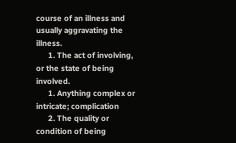course of an illness and usually aggravating the illness.
      1. The act of involving, or the state of being involved.
      1. Anything complex or intricate; complication
      2. The quality or condition of being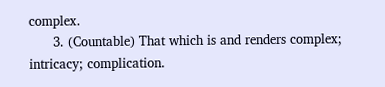complex.
      3. (Countable) That which is and renders complex; intricacy; complication.